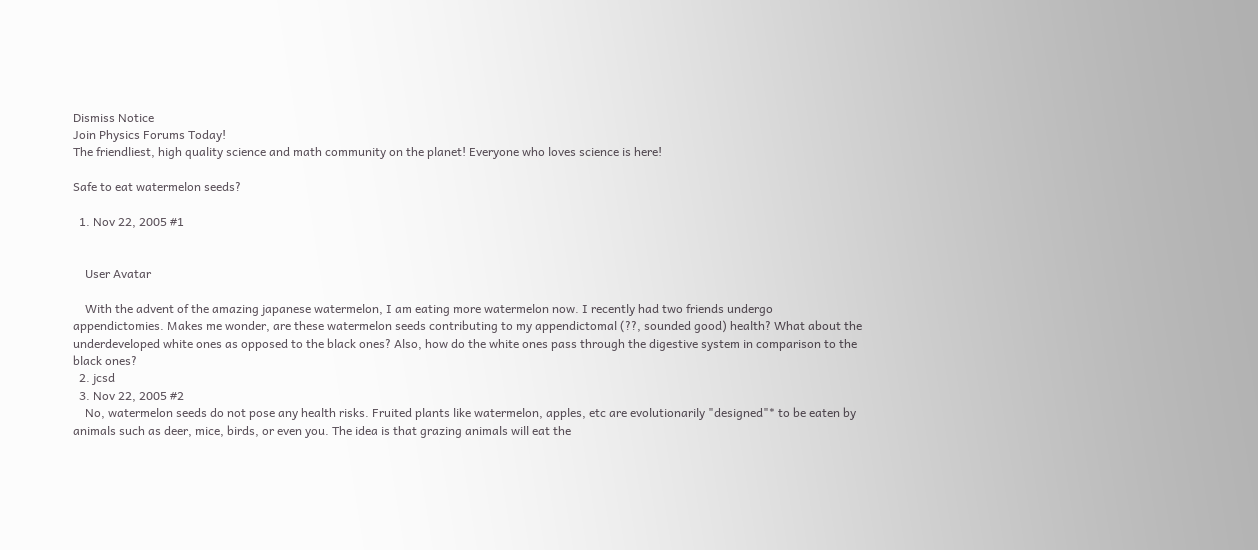Dismiss Notice
Join Physics Forums Today!
The friendliest, high quality science and math community on the planet! Everyone who loves science is here!

Safe to eat watermelon seeds?

  1. Nov 22, 2005 #1


    User Avatar

    With the advent of the amazing japanese watermelon, I am eating more watermelon now. I recently had two friends undergo appendictomies. Makes me wonder, are these watermelon seeds contributing to my appendictomal (??, sounded good) health? What about the underdeveloped white ones as opposed to the black ones? Also, how do the white ones pass through the digestive system in comparison to the black ones?
  2. jcsd
  3. Nov 22, 2005 #2
    No, watermelon seeds do not pose any health risks. Fruited plants like watermelon, apples, etc are evolutionarily "designed"* to be eaten by animals such as deer, mice, birds, or even you. The idea is that grazing animals will eat the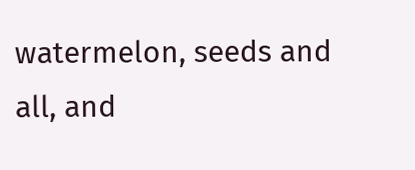watermelon, seeds and all, and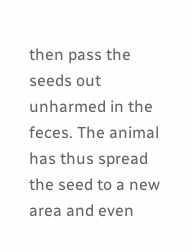then pass the seeds out unharmed in the feces. The animal has thus spread the seed to a new area and even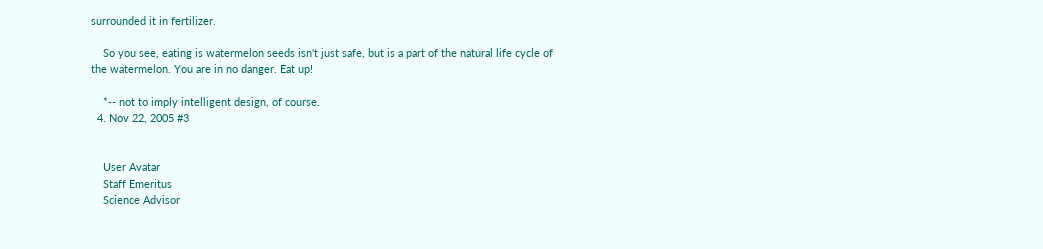surrounded it in fertilizer.

    So you see, eating is watermelon seeds isn't just safe, but is a part of the natural life cycle of the watermelon. You are in no danger. Eat up!

    *-- not to imply intelligent design, of course.
  4. Nov 22, 2005 #3


    User Avatar
    Staff Emeritus
    Science Advisor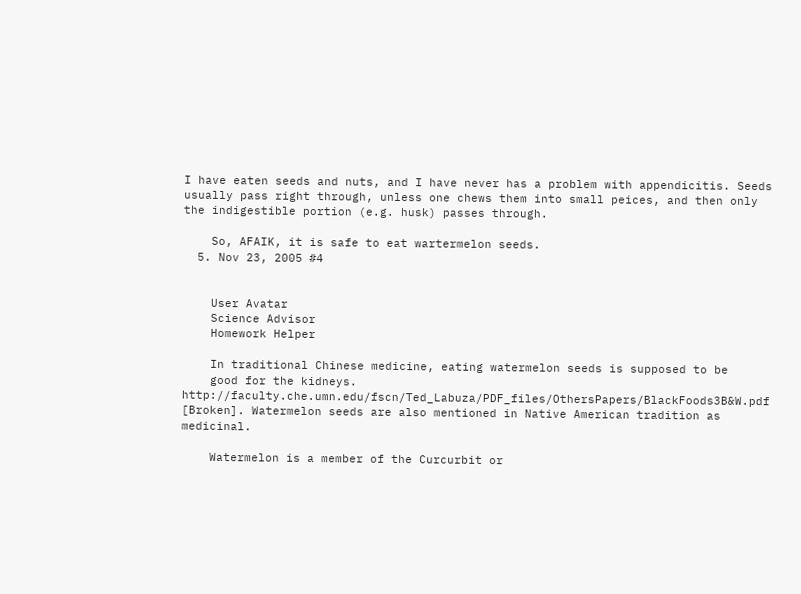I have eaten seeds and nuts, and I have never has a problem with appendicitis. Seeds usually pass right through, unless one chews them into small peices, and then only the indigestible portion (e.g. husk) passes through.

    So, AFAIK, it is safe to eat wartermelon seeds.
  5. Nov 23, 2005 #4


    User Avatar
    Science Advisor
    Homework Helper

    In traditional Chinese medicine, eating watermelon seeds is supposed to be
    good for the kidneys. http://faculty.che.umn.edu/fscn/Ted_Labuza/PDF_files/OthersPapers/BlackFoods3B&W.pdf [Broken]. Watermelon seeds are also mentioned in Native American tradition as medicinal.

    Watermelon is a member of the Curcurbit or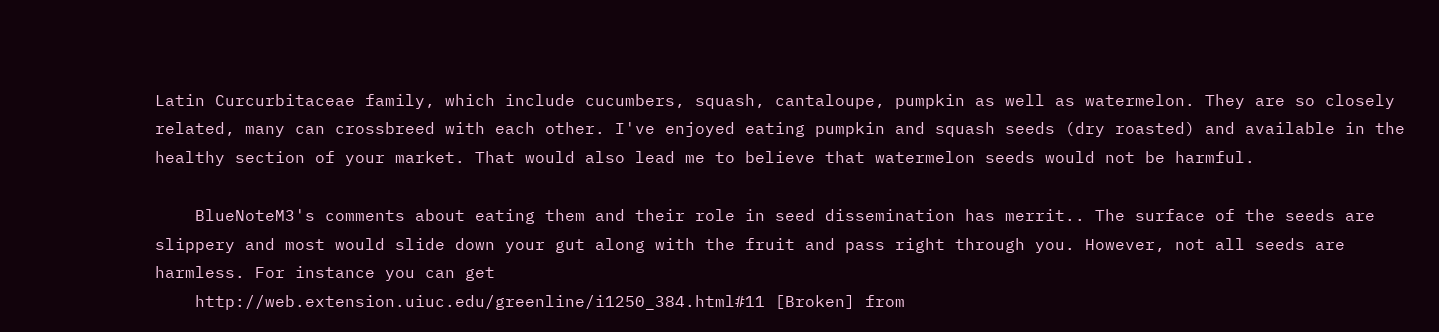Latin Curcurbitaceae family, which include cucumbers, squash, cantaloupe, pumpkin as well as watermelon. They are so closely related, many can crossbreed with each other. I've enjoyed eating pumpkin and squash seeds (dry roasted) and available in the healthy section of your market. That would also lead me to believe that watermelon seeds would not be harmful.

    BlueNoteM3's comments about eating them and their role in seed dissemination has merrit.. The surface of the seeds are slippery and most would slide down your gut along with the fruit and pass right through you. However, not all seeds are harmless. For instance you can get
    http://web.extension.uiuc.edu/greenline/i1250_384.html#11 [Broken] from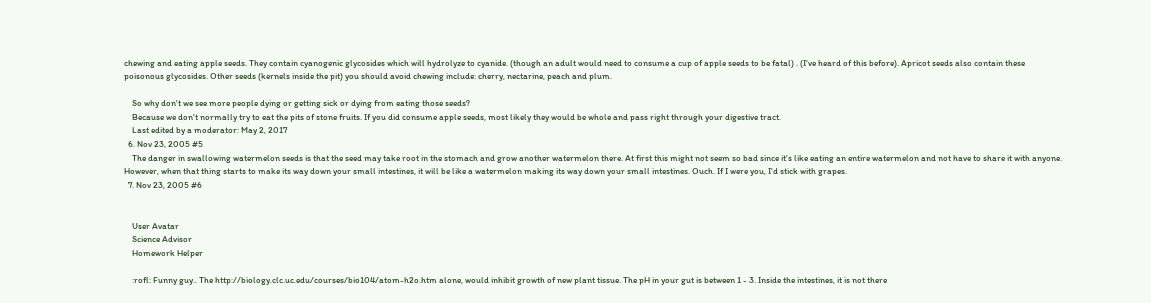chewing and eating apple seeds. They contain cyanogenic glycosides which will hydrolyze to cyanide. (though an adult would need to consume a cup of apple seeds to be fatal) . (I've heard of this before). Apricot seeds also contain these poisonous glycosides. Other seeds (kernels inside the pit) you should avoid chewing include: cherry, nectarine, peach and plum.

    So why don't we see more people dying or getting sick or dying from eating those seeds?
    Because we don't normally try to eat the pits of stone fruits. If you did consume apple seeds, most likely they would be whole and pass right through your digestive tract.
    Last edited by a moderator: May 2, 2017
  6. Nov 23, 2005 #5
    The danger in swallowing watermelon seeds is that the seed may take root in the stomach and grow another watermelon there. At first this might not seem so bad since it's like eating an entire watermelon and not have to share it with anyone. However, when that thing starts to make its way down your small intestines, it will be like a watermelon making its way down your small intestines. Ouch. If I were you, I'd stick with grapes.
  7. Nov 23, 2005 #6


    User Avatar
    Science Advisor
    Homework Helper

    :rofl: Funny guy.. The http://biology.clc.uc.edu/courses/bio104/atom-h2o.htm alone, would inhibit growth of new plant tissue. The pH in your gut is between 1 - 3. Inside the intestines, it is not there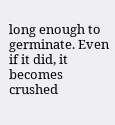long enough to germinate. Even if it did, it becomes crushed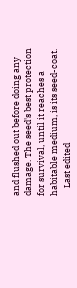and flushed out before doing any damage. The seed's best protection for survival, until it reaches a habitable medium, is its seed-coat.
    Last edited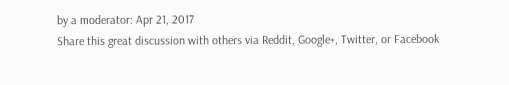by a moderator: Apr 21, 2017
Share this great discussion with others via Reddit, Google+, Twitter, or Facebook